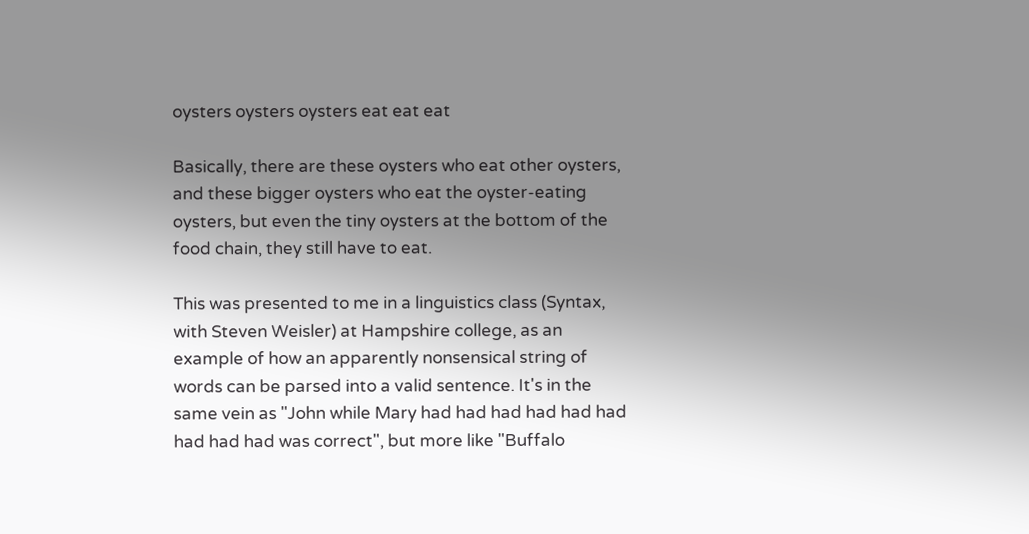oysters oysters oysters eat eat eat

Basically, there are these oysters who eat other oysters, and these bigger oysters who eat the oyster-eating oysters, but even the tiny oysters at the bottom of the food chain, they still have to eat.

This was presented to me in a linguistics class (Syntax, with Steven Weisler) at Hampshire college, as an example of how an apparently nonsensical string of words can be parsed into a valid sentence. It's in the same vein as "John while Mary had had had had had had had had had was correct", but more like "Buffalo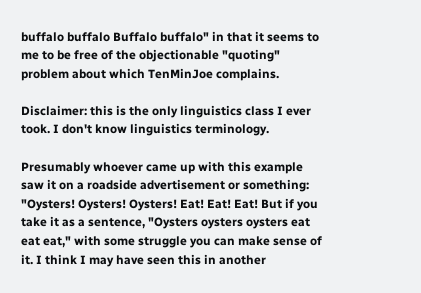buffalo buffalo Buffalo buffalo" in that it seems to me to be free of the objectionable "quoting" problem about which TenMinJoe complains.

Disclaimer: this is the only linguistics class I ever took. I don't know linguistics terminology.

Presumably whoever came up with this example saw it on a roadside advertisement or something: "Oysters! Oysters! Oysters! Eat! Eat! Eat! But if you take it as a sentence, "Oysters oysters oysters eat eat eat," with some struggle you can make sense of it. I think I may have seen this in another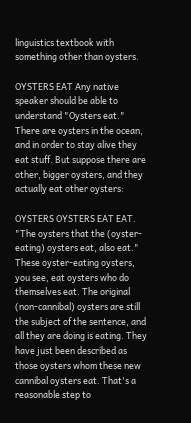linguistics textbook with something other than oysters.

OYSTERS EAT Any native speaker should be able to understand "Oysters eat." There are oysters in the ocean, and in order to stay alive they eat stuff. But suppose there are other, bigger oysters, and they actually eat other oysters:

OYSTERS OYSTERS EAT EAT. "The oysters that the (oyster-eating) oysters eat, also eat." These oyster-eating oysters, you see, eat oysters who do themselves eat. The original (non-cannibal) oysters are still the subject of the sentence, and all they are doing is eating. They have just been described as those oysters whom these new cannibal oysters eat. That's a reasonable step to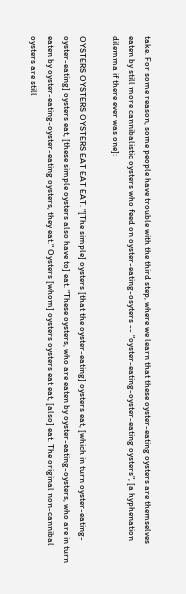take. For some reason, some people have trouble with the third step, where we learn that these oyster-eating oysters are themselves eaten by still more cannibalistic oysters who feed on oyster-eating-osyters -- "oyster-eating-oyster-eating oysters", [a hyphenation dilemma if there ever was one]:

OYSTERS OYSTERS OYSTERS EAT EAT EAT. "[The simple] oysters [that the oyster-eating] oysters eat, [which in turn oyster-eating-oyster-eating] oysters eat, [these simple oysters also have to] eat. "These oysters, who are eaten by oyster-eating-oysters, who are in turn eaten by oyster-eating-oyster-eating oysters, they eat." Oysters [whom] oysters oysters eat eat, [also] eat. The original non-cannibal oysters are still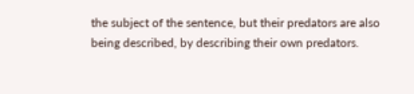the subject of the sentence, but their predators are also being described, by describing their own predators.